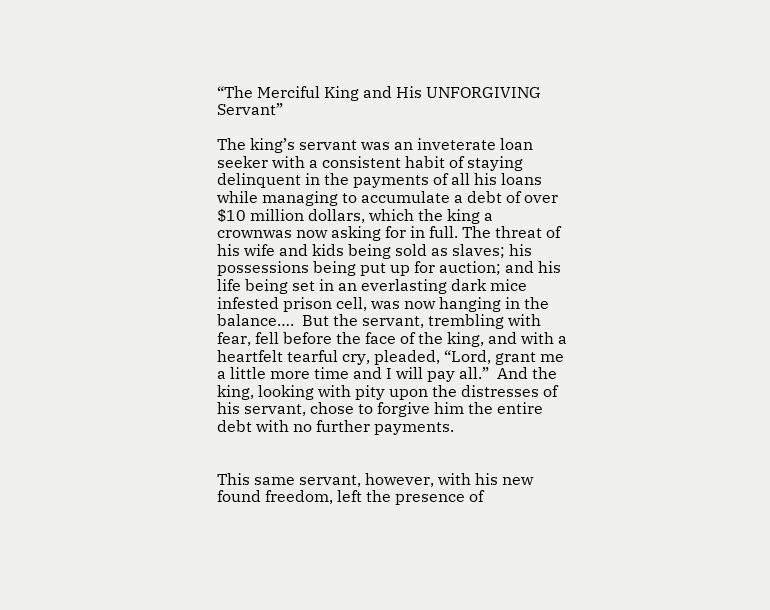“The Merciful King and His UNFORGIVING Servant”

The king’s servant was an inveterate loan seeker with a consistent habit of staying delinquent in the payments of all his loans while managing to accumulate a debt of over $10 million dollars, which the king a crownwas now asking for in full. The threat of his wife and kids being sold as slaves; his possessions being put up for auction; and his life being set in an everlasting dark mice infested prison cell, was now hanging in the balance….  But the servant, trembling with fear, fell before the face of the king, and with a heartfelt tearful cry, pleaded, “Lord, grant me a little more time and I will pay all.”  And the king, looking with pity upon the distresses of his servant, chose to forgive him the entire debt with no further payments.


This same servant, however, with his new found freedom, left the presence of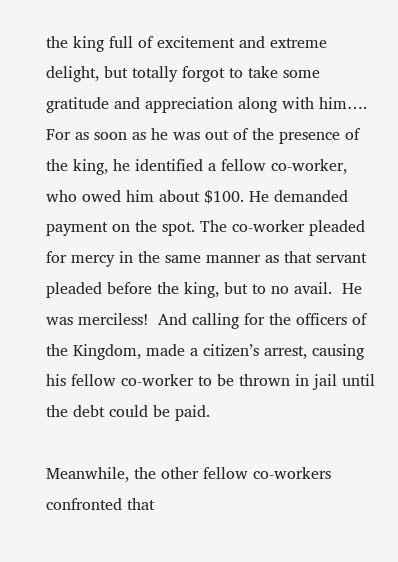the king full of excitement and extreme delight, but totally forgot to take some gratitude and appreciation along with him…. For as soon as he was out of the presence of the king, he identified a fellow co-worker, who owed him about $100. He demanded payment on the spot. The co-worker pleaded for mercy in the same manner as that servant pleaded before the king, but to no avail.  He was merciless!  And calling for the officers of the Kingdom, made a citizen’s arrest, causing his fellow co-worker to be thrown in jail until the debt could be paid.

Meanwhile, the other fellow co-workers confronted that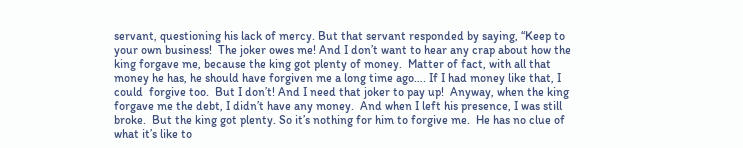servant, questioning his lack of mercy. But that servant responded by saying, “Keep to your own business!  The joker owes me! And I don’t want to hear any crap about how the king forgave me, because the king got plenty of money.  Matter of fact, with all that money he has, he should have forgiven me a long time ago…. If I had money like that, I could  forgive too.  But I don’t! And I need that joker to pay up!  Anyway, when the king forgave me the debt, I didn’t have any money.  And when I left his presence, I was still broke.  But the king got plenty. So it’s nothing for him to forgive me.  He has no clue of what it’s like to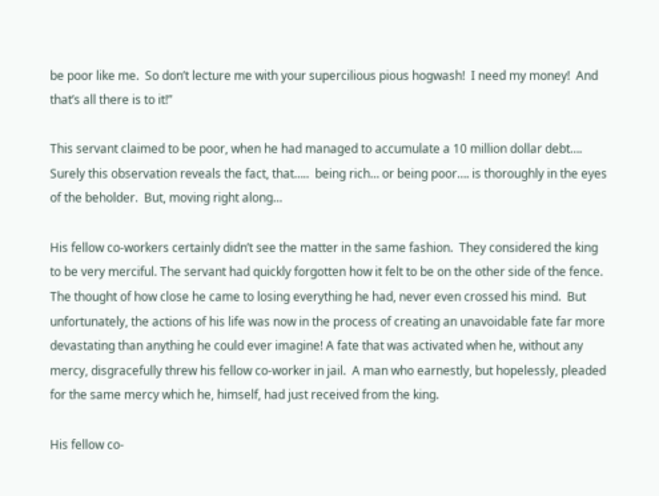be poor like me.  So don’t lecture me with your supercilious pious hogwash!  I need my money!  And that’s all there is to it!”

This servant claimed to be poor, when he had managed to accumulate a 10 million dollar debt….  Surely this observation reveals the fact, that…..  being rich… or being poor…. is thoroughly in the eyes of the beholder.  But, moving right along…

His fellow co-workers certainly didn’t see the matter in the same fashion.  They considered the king to be very merciful. The servant had quickly forgotten how it felt to be on the other side of the fence.  The thought of how close he came to losing everything he had, never even crossed his mind.  But unfortunately, the actions of his life was now in the process of creating an unavoidable fate far more devastating than anything he could ever imagine! A fate that was activated when he, without any mercy, disgracefully threw his fellow co-worker in jail.  A man who earnestly, but hopelessly, pleaded for the same mercy which he, himself, had just received from the king.

His fellow co-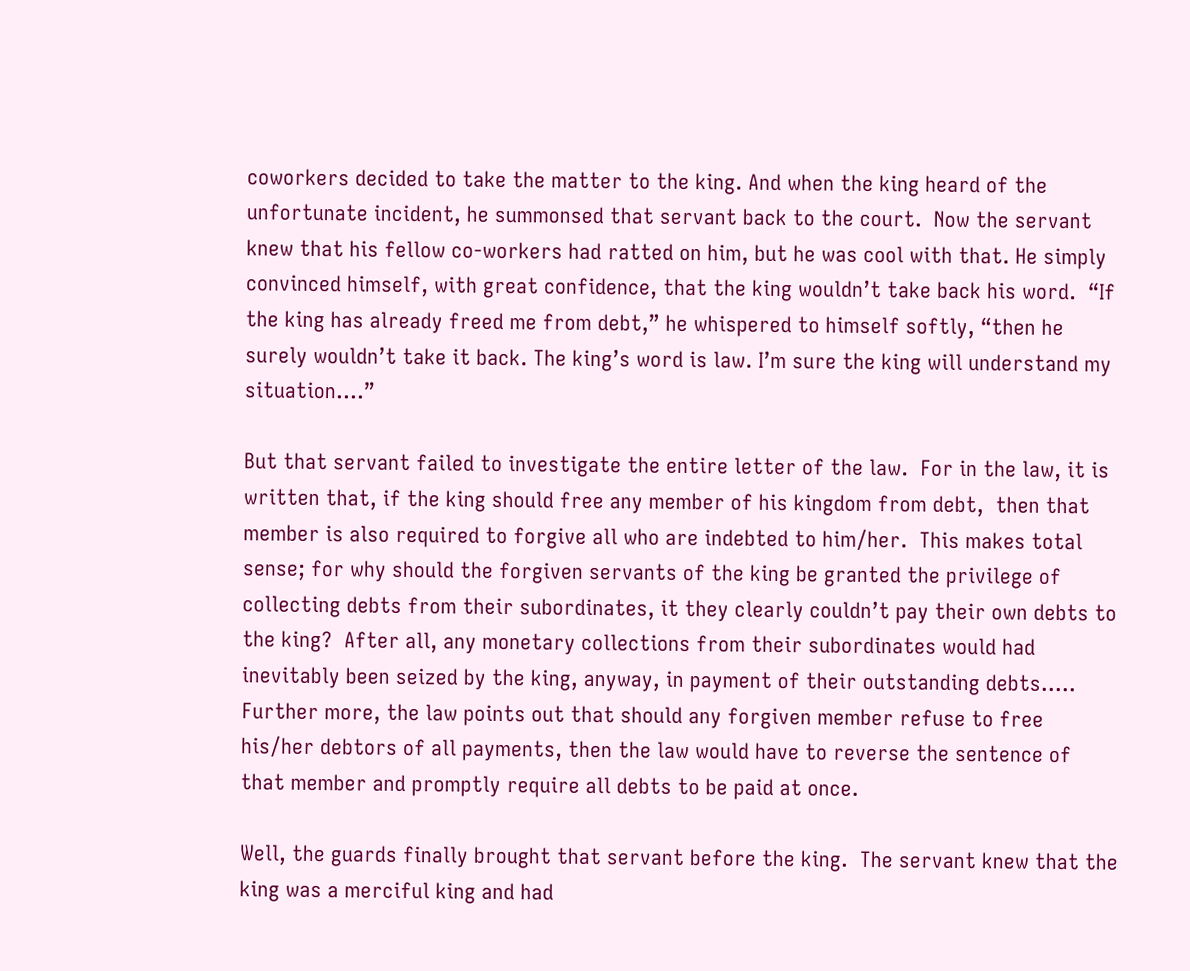coworkers decided to take the matter to the king. And when the king heard of the unfortunate incident, he summonsed that servant back to the court.  Now the servant knew that his fellow co-workers had ratted on him, but he was cool with that. He simply convinced himself, with great confidence, that the king wouldn’t take back his word.  “If the king has already freed me from debt,” he whispered to himself softly, “then he surely wouldn’t take it back. The king’s word is law. I’m sure the king will understand my situation….”

But that servant failed to investigate the entire letter of the law.  For in the law, it is written that, if the king should free any member of his kingdom from debt,  then that member is also required to forgive all who are indebted to him/her.  This makes total sense; for why should the forgiven servants of the king be granted the privilege of collecting debts from their subordinates, it they clearly couldn’t pay their own debts to the king?  After all, any monetary collections from their subordinates would had inevitably been seized by the king, anyway, in payment of their outstanding debts.….  Further more, the law points out that should any forgiven member refuse to free his/her debtors of all payments, then the law would have to reverse the sentence of that member and promptly require all debts to be paid at once.

Well, the guards finally brought that servant before the king.  The servant knew that the king was a merciful king and had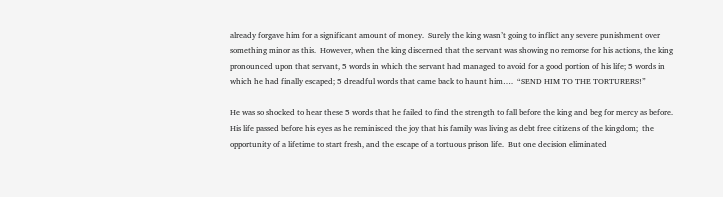already forgave him for a significant amount of money.  Surely the king wasn’t going to inflict any severe punishment over something minor as this.  However, when the king discerned that the servant was showing no remorse for his actions, the king pronounced upon that servant, 5 words in which the servant had managed to avoid for a good portion of his life; 5 words in which he had finally escaped; 5 dreadful words that came back to haunt him….  “SEND HIM TO THE TORTURERS!”

He was so shocked to hear these 5 words that he failed to find the strength to fall before the king and beg for mercy as before.  His life passed before his eyes as he reminisced the joy that his family was living as debt free citizens of the kingdom;  the opportunity of a lifetime to start fresh, and the escape of a tortuous prison life.  But one decision eliminated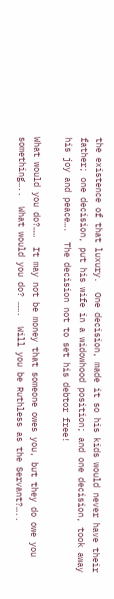the existence of that luxury.  One decision, made it so his kids would never have their father; one decision, put his wife in a widowhood position; and one decision, took away his joy and peace….  The decision not to set his debtor free!

What would you do?……  It may not be money that someone owes you, but they do owe you something…..  What would you do? …….  Will you be Ruthless as the Servant?…..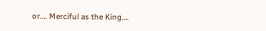or…. Merciful as the King….